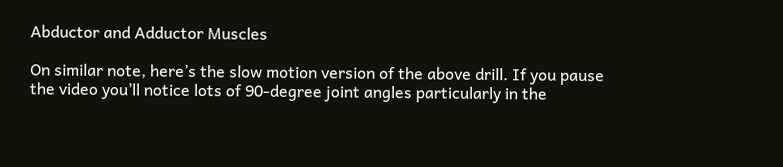Abductor and Adductor Muscles

On similar note, here’s the slow motion version of the above drill. If you pause the video you’ll notice lots of 90-degree joint angles particularly in the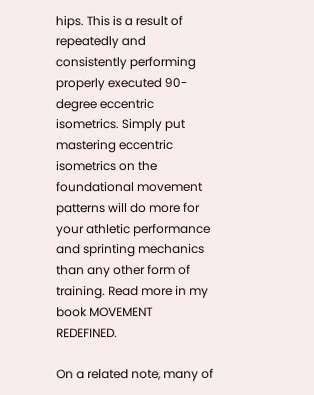hips. This is a result of repeatedly and consistently performing properly executed 90-degree eccentric isometrics. Simply put mastering eccentric isometrics on the foundational movement patterns will do more for your athletic performance and sprinting mechanics than any other form of training. Read more in my book MOVEMENT REDEFINED.

On a related note, many of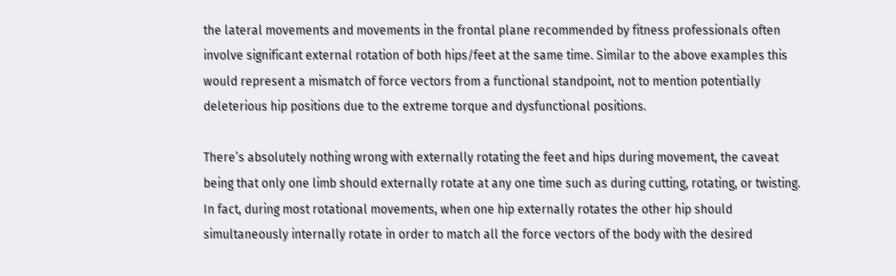the lateral movements and movements in the frontal plane recommended by fitness professionals often involve significant external rotation of both hips/feet at the same time. Similar to the above examples this would represent a mismatch of force vectors from a functional standpoint, not to mention potentially deleterious hip positions due to the extreme torque and dysfunctional positions.

There’s absolutely nothing wrong with externally rotating the feet and hips during movement, the caveat being that only one limb should externally rotate at any one time such as during cutting, rotating, or twisting. In fact, during most rotational movements, when one hip externally rotates the other hip should simultaneously internally rotate in order to match all the force vectors of the body with the desired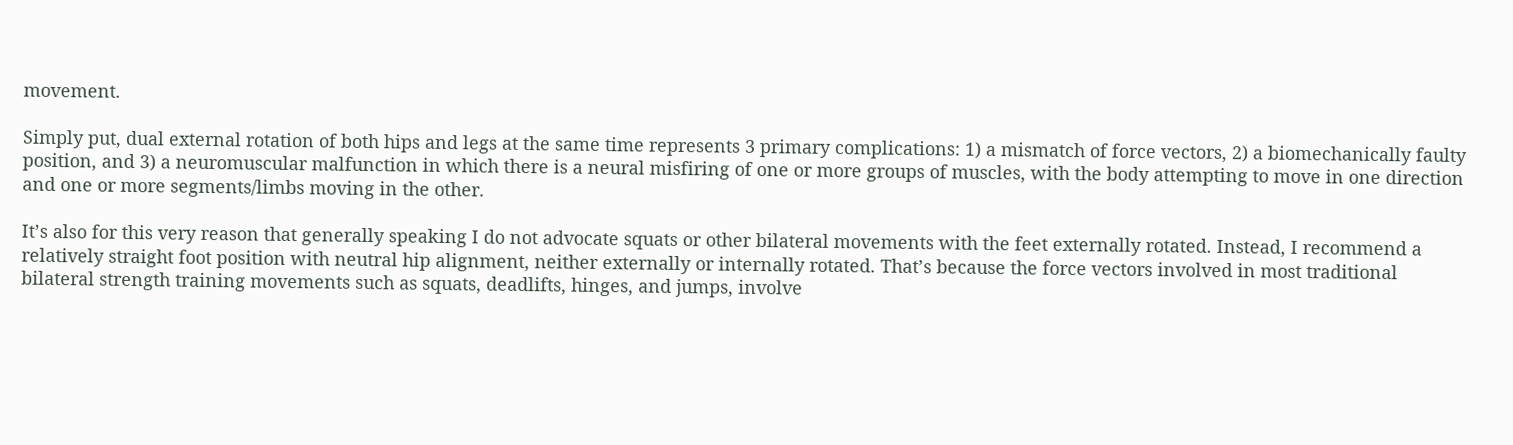movement.

Simply put, dual external rotation of both hips and legs at the same time represents 3 primary complications: 1) a mismatch of force vectors, 2) a biomechanically faulty position, and 3) a neuromuscular malfunction in which there is a neural misfiring of one or more groups of muscles, with the body attempting to move in one direction and one or more segments/limbs moving in the other.

It’s also for this very reason that generally speaking I do not advocate squats or other bilateral movements with the feet externally rotated. Instead, I recommend a relatively straight foot position with neutral hip alignment, neither externally or internally rotated. That’s because the force vectors involved in most traditional bilateral strength training movements such as squats, deadlifts, hinges, and jumps, involve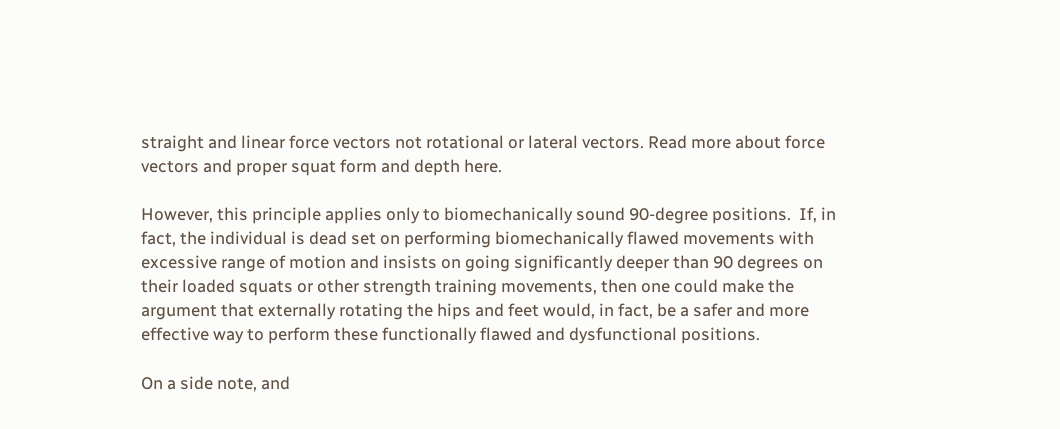straight and linear force vectors not rotational or lateral vectors. Read more about force vectors and proper squat form and depth here.

However, this principle applies only to biomechanically sound 90-degree positions.  If, in fact, the individual is dead set on performing biomechanically flawed movements with excessive range of motion and insists on going significantly deeper than 90 degrees on their loaded squats or other strength training movements, then one could make the argument that externally rotating the hips and feet would, in fact, be a safer and more effective way to perform these functionally flawed and dysfunctional positions.

On a side note, and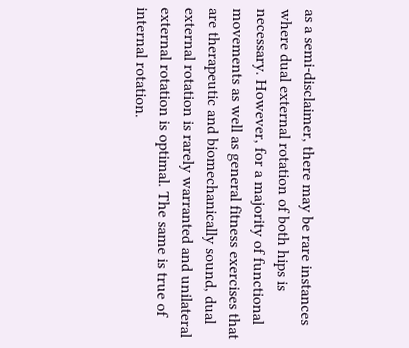as a semi-disclaimer, there may be rare instances where dual external rotation of both hips is necessary. However, for a majority of functional movements as well as general fitness exercises that are therapeutic and biomechanically sound, dual external rotation is rarely warranted and unilateral external rotation is optimal. The same is true of internal rotation.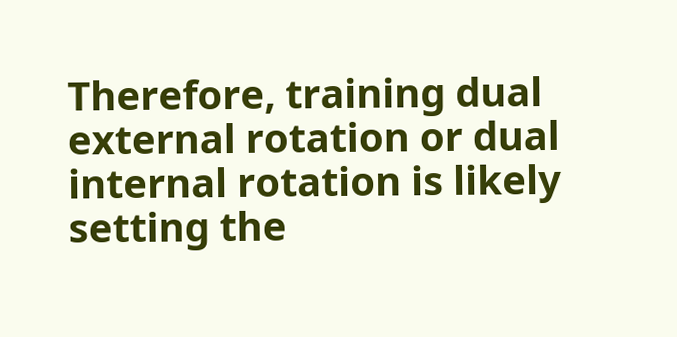Therefore, training dual external rotation or dual internal rotation is likely setting the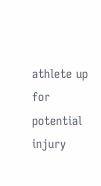athlete up for potential injury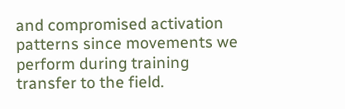and compromised activation patterns since movements we perform during training transfer to the field.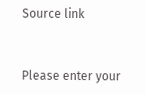Source link


Please enter your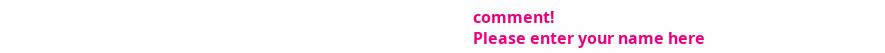comment!
Please enter your name here